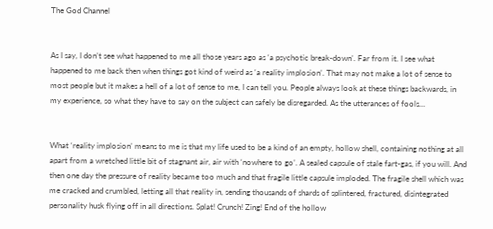The God Channel


As I say, I don’t see what happened to me all those years ago as ‘a psychotic break-down’. Far from it. I see what happened to me back then when things got kind of weird as ‘a reality implosion’. That may not make a lot of sense to most people but it makes a hell of a lot of sense to me, I can tell you. People always look at these things backwards, in my experience, so what they have to say on the subject can safely be disregarded. As the utterances of fools…


What ‘reality implosion’ means to me is that my life used to be a kind of an empty, hollow shell, containing nothing at all apart from a wretched little bit of stagnant air, air with ‘nowhere to go’. A sealed capsule of stale fart-gas, if you will. And then one day the pressure of reality became too much and that fragile little capsule imploded. The fragile shell which was me cracked and crumbled, letting all that reality in, sending thousands of shards of splintered, fractured, disintegrated personality husk flying off in all directions. Splat! Crunch! Zing! End of the hollow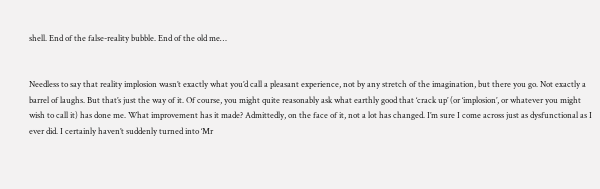shell. End of the false-reality bubble. End of the old me…


Needless to say that reality implosion wasn’t exactly what you’d call a pleasant experience, not by any stretch of the imagination, but there you go. Not exactly a barrel of laughs. But that’s just the way of it. Of course, you might quite reasonably ask what earthly good that ‘crack up’ (or ‘implosion’, or whatever you might wish to call it) has done me. What improvement has it made? Admittedly, on the face of it, not a lot has changed. I’m sure I come across just as dysfunctional as I ever did. I certainly haven’t suddenly turned into ‘Mr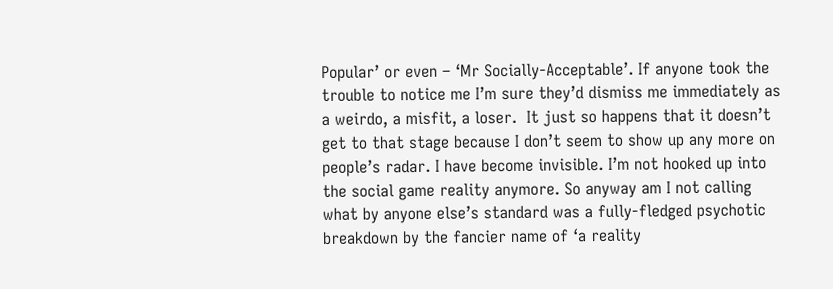Popular’ or even – ‘Mr Socially-Acceptable’. If anyone took the trouble to notice me I’m sure they’d dismiss me immediately as a weirdo, a misfit, a loser.  It just so happens that it doesn’t get to that stage because I don’t seem to show up any more on people’s radar. I have become invisible. I’m not hooked up into the social game reality anymore. So anyway am I not calling what by anyone else’s standard was a fully-fledged psychotic breakdown by the fancier name of ‘a reality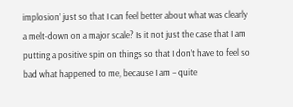implosion’ just so that I can feel better about what was clearly a melt-down on a major scale? Is it not just the case that I am putting a positive spin on things so that I don’t have to feel so bad what happened to me, because I am – quite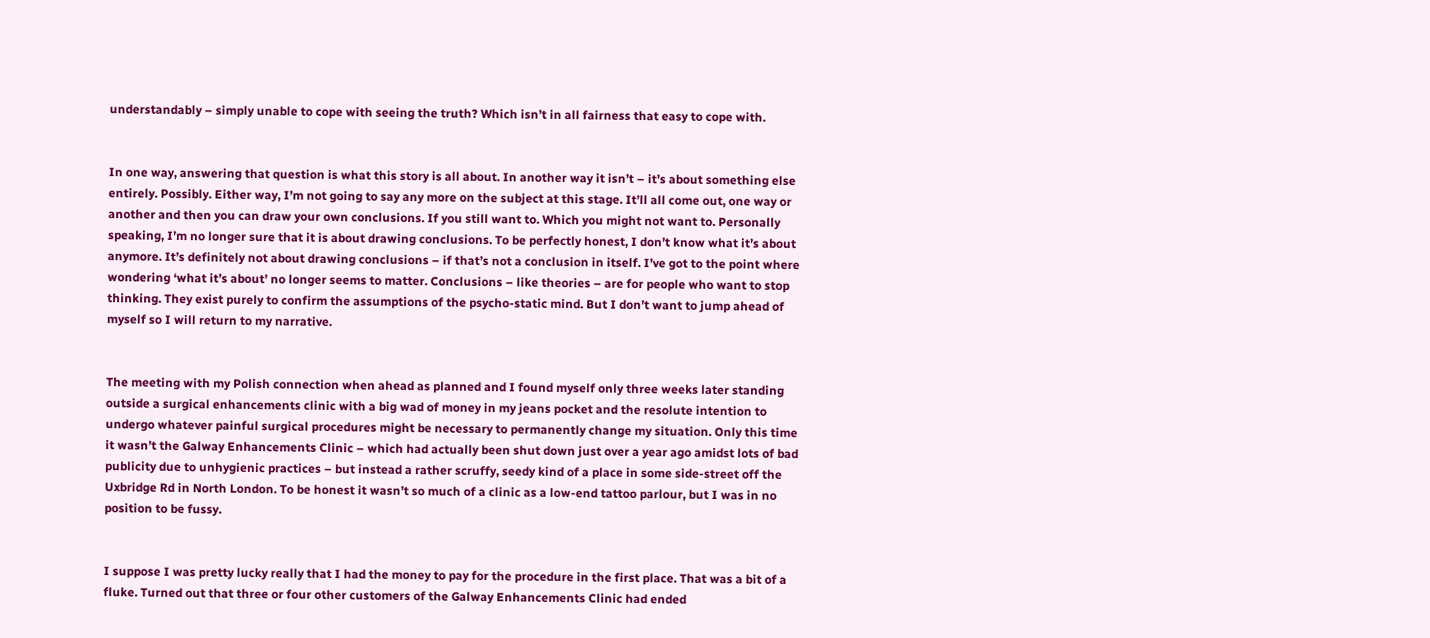understandably – simply unable to cope with seeing the truth? Which isn’t in all fairness that easy to cope with.


In one way, answering that question is what this story is all about. In another way it isn’t – it’s about something else entirely. Possibly. Either way, I’m not going to say any more on the subject at this stage. It’ll all come out, one way or another and then you can draw your own conclusions. If you still want to. Which you might not want to. Personally speaking, I’m no longer sure that it is about drawing conclusions. To be perfectly honest, I don’t know what it’s about anymore. It’s definitely not about drawing conclusions – if that’s not a conclusion in itself. I’ve got to the point where wondering ‘what it’s about’ no longer seems to matter. Conclusions – like theories – are for people who want to stop thinking. They exist purely to confirm the assumptions of the psycho-static mind. But I don’t want to jump ahead of myself so I will return to my narrative.


The meeting with my Polish connection when ahead as planned and I found myself only three weeks later standing outside a surgical enhancements clinic with a big wad of money in my jeans pocket and the resolute intention to undergo whatever painful surgical procedures might be necessary to permanently change my situation. Only this time it wasn’t the Galway Enhancements Clinic – which had actually been shut down just over a year ago amidst lots of bad publicity due to unhygienic practices – but instead a rather scruffy, seedy kind of a place in some side-street off the Uxbridge Rd in North London. To be honest it wasn’t so much of a clinic as a low-end tattoo parlour, but I was in no position to be fussy.


I suppose I was pretty lucky really that I had the money to pay for the procedure in the first place. That was a bit of a fluke. Turned out that three or four other customers of the Galway Enhancements Clinic had ended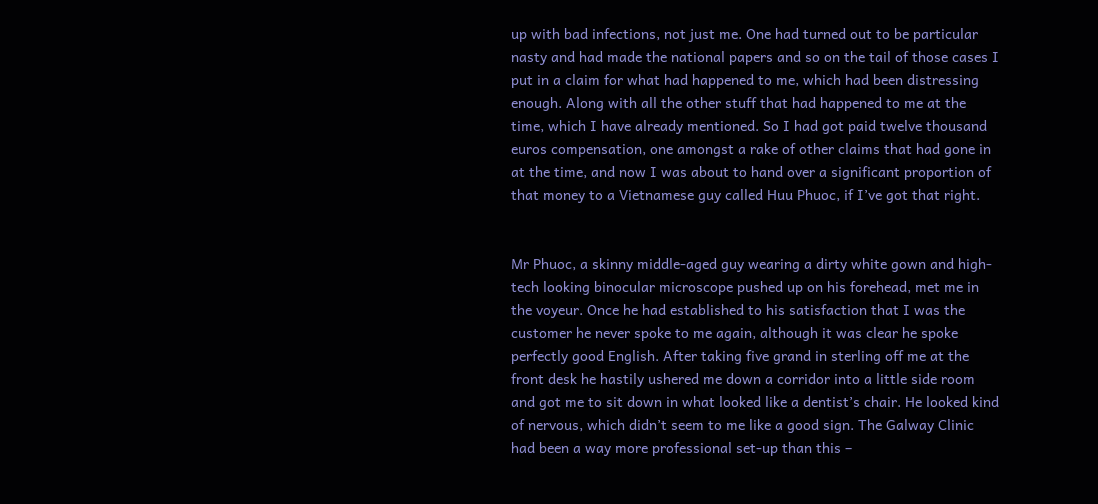up with bad infections, not just me. One had turned out to be particular nasty and had made the national papers and so on the tail of those cases I put in a claim for what had happened to me, which had been distressing enough. Along with all the other stuff that had happened to me at the time, which I have already mentioned. So I had got paid twelve thousand euros compensation, one amongst a rake of other claims that had gone in at the time, and now I was about to hand over a significant proportion of that money to a Vietnamese guy called Huu Phuoc, if I’ve got that right.


Mr Phuoc, a skinny middle-aged guy wearing a dirty white gown and high-tech looking binocular microscope pushed up on his forehead, met me in the voyeur. Once he had established to his satisfaction that I was the customer he never spoke to me again, although it was clear he spoke perfectly good English. After taking five grand in sterling off me at the front desk he hastily ushered me down a corridor into a little side room and got me to sit down in what looked like a dentist’s chair. He looked kind of nervous, which didn’t seem to me like a good sign. The Galway Clinic had been a way more professional set-up than this –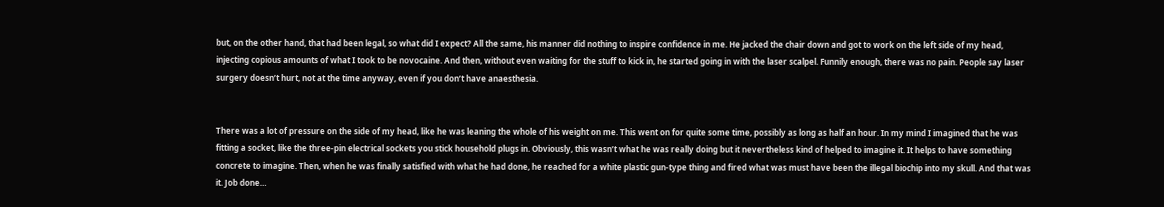but, on the other hand, that had been legal, so what did I expect? All the same, his manner did nothing to inspire confidence in me. He jacked the chair down and got to work on the left side of my head, injecting copious amounts of what I took to be novocaine. And then, without even waiting for the stuff to kick in, he started going in with the laser scalpel. Funnily enough, there was no pain. People say laser surgery doesn’t hurt, not at the time anyway, even if you don’t have anaesthesia.


There was a lot of pressure on the side of my head, like he was leaning the whole of his weight on me. This went on for quite some time, possibly as long as half an hour. In my mind I imagined that he was fitting a socket, like the three-pin electrical sockets you stick household plugs in. Obviously, this wasn’t what he was really doing but it nevertheless kind of helped to imagine it. It helps to have something concrete to imagine. Then, when he was finally satisfied with what he had done, he reached for a white plastic gun-type thing and fired what was must have been the illegal biochip into my skull. And that was it. Job done…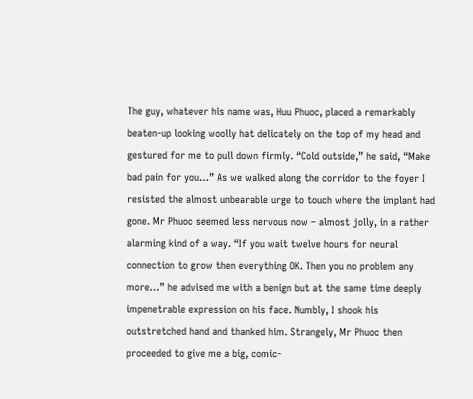The guy, whatever his name was, Huu Phuoc, placed a remarkably beaten-up looking woolly hat delicately on the top of my head and gestured for me to pull down firmly. “Cold outside,” he said, “Make bad pain for you…” As we walked along the corridor to the foyer I resisted the almost unbearable urge to touch where the implant had gone. Mr Phuoc seemed less nervous now – almost jolly, in a rather alarming kind of a way. “If you wait twelve hours for neural connection to grow then everything OK. Then you no problem any more…” he advised me with a benign but at the same time deeply impenetrable expression on his face. Numbly, I shook his outstretched hand and thanked him. Strangely, Mr Phuoc then proceeded to give me a big, comic-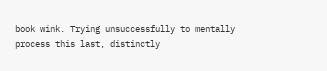book wink. Trying unsuccessfully to mentally process this last, distinctly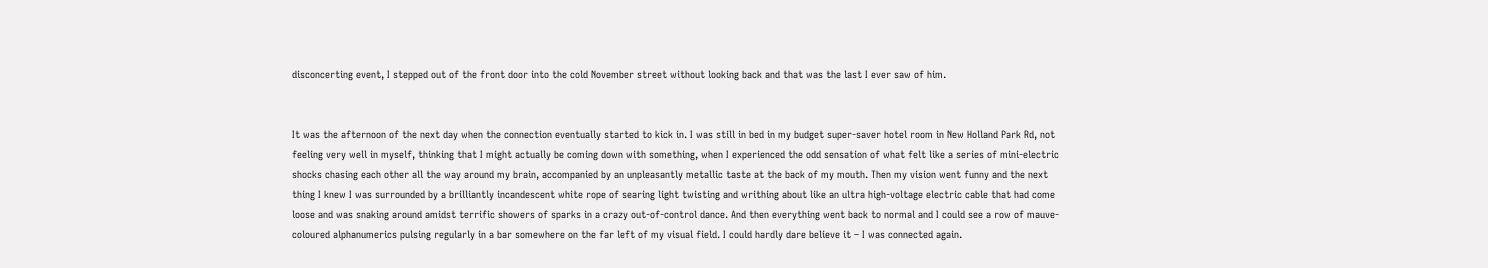disconcerting event, I stepped out of the front door into the cold November street without looking back and that was the last I ever saw of him.


It was the afternoon of the next day when the connection eventually started to kick in. I was still in bed in my budget super-saver hotel room in New Holland Park Rd, not feeling very well in myself, thinking that I might actually be coming down with something, when I experienced the odd sensation of what felt like a series of mini-electric shocks chasing each other all the way around my brain, accompanied by an unpleasantly metallic taste at the back of my mouth. Then my vision went funny and the next thing I knew I was surrounded by a brilliantly incandescent white rope of searing light twisting and writhing about like an ultra high-voltage electric cable that had come loose and was snaking around amidst terrific showers of sparks in a crazy out-of-control dance. And then everything went back to normal and I could see a row of mauve-coloured alphanumerics pulsing regularly in a bar somewhere on the far left of my visual field. I could hardly dare believe it – I was connected again.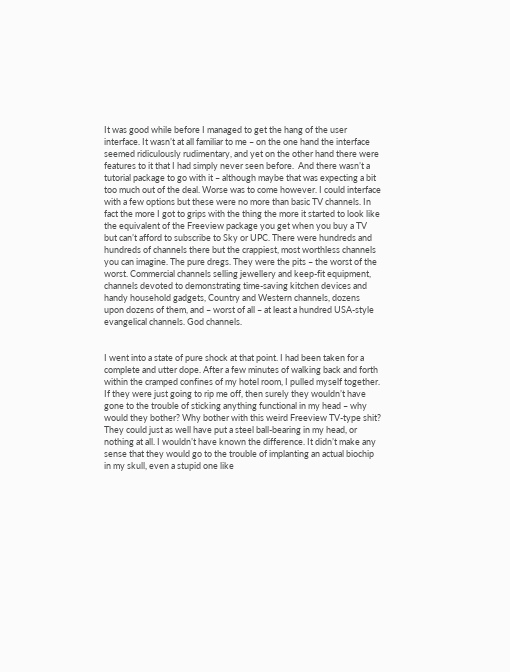It was good while before I managed to get the hang of the user interface. It wasn’t at all familiar to me – on the one hand the interface seemed ridiculously rudimentary, and yet on the other hand there were features to it that I had simply never seen before.  And there wasn’t a tutorial package to go with it – although maybe that was expecting a bit too much out of the deal. Worse was to come however. I could interface with a few options but these were no more than basic TV channels. In fact the more I got to grips with the thing the more it started to look like the equivalent of the Freeview package you get when you buy a TV but can’t afford to subscribe to Sky or UPC. There were hundreds and hundreds of channels there but the crappiest, most worthless channels you can imagine. The pure dregs. They were the pits – the worst of the worst. Commercial channels selling jewellery and keep-fit equipment, channels devoted to demonstrating time-saving kitchen devices and handy household gadgets, Country and Western channels, dozens upon dozens of them, and – worst of all – at least a hundred USA-style evangelical channels. God channels.


I went into a state of pure shock at that point. I had been taken for a complete and utter dope. After a few minutes of walking back and forth within the cramped confines of my hotel room, I pulled myself together. If they were just going to rip me off, then surely they wouldn’t have gone to the trouble of sticking anything functional in my head – why would they bother? Why bother with this weird Freeview TV-type shit? They could just as well have put a steel ball-bearing in my head, or nothing at all. I wouldn’t have known the difference. It didn’t make any sense that they would go to the trouble of implanting an actual biochip in my skull, even a stupid one like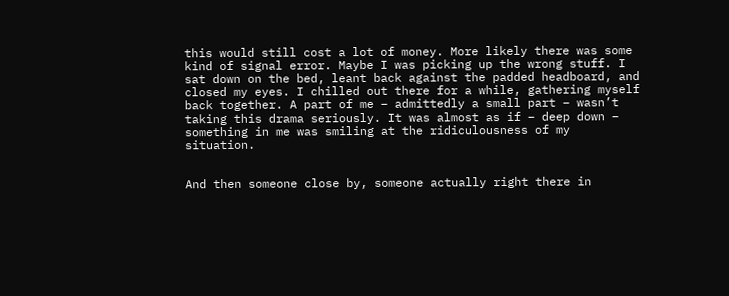this would still cost a lot of money. More likely there was some kind of signal error. Maybe I was picking up the wrong stuff. I sat down on the bed, leant back against the padded headboard, and closed my eyes. I chilled out there for a while, gathering myself back together. A part of me – admittedly a small part – wasn’t taking this drama seriously. It was almost as if – deep down – something in me was smiling at the ridiculousness of my situation.


And then someone close by, someone actually right there in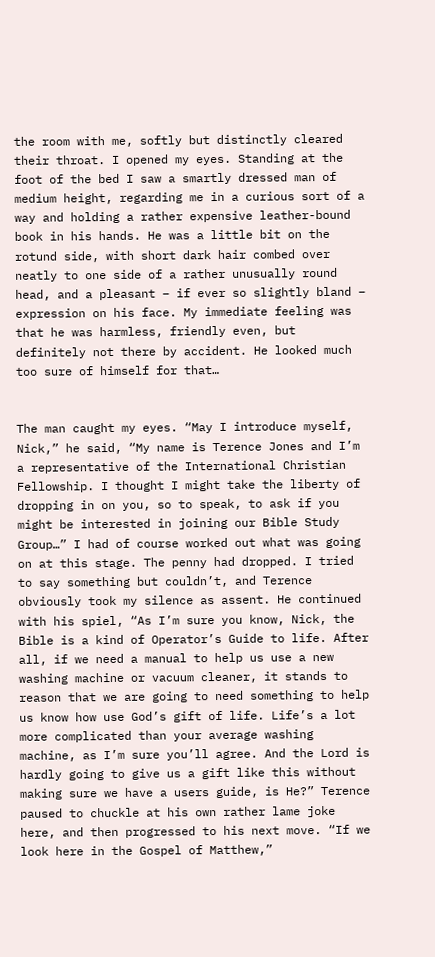the room with me, softly but distinctly cleared their throat. I opened my eyes. Standing at the foot of the bed I saw a smartly dressed man of medium height, regarding me in a curious sort of a way and holding a rather expensive leather-bound book in his hands. He was a little bit on the rotund side, with short dark hair combed over neatly to one side of a rather unusually round head, and a pleasant – if ever so slightly bland – expression on his face. My immediate feeling was that he was harmless, friendly even, but definitely not there by accident. He looked much too sure of himself for that…


The man caught my eyes. “May I introduce myself, Nick,” he said, “My name is Terence Jones and I’m a representative of the International Christian Fellowship. I thought I might take the liberty of dropping in on you, so to speak, to ask if you might be interested in joining our Bible Study Group…” I had of course worked out what was going on at this stage. The penny had dropped. I tried to say something but couldn’t, and Terence obviously took my silence as assent. He continued with his spiel, “As I’m sure you know, Nick, the Bible is a kind of Operator’s Guide to life. After all, if we need a manual to help us use a new washing machine or vacuum cleaner, it stands to reason that we are going to need something to help us know how use God’s gift of life. Life’s a lot more complicated than your average washing machine, as I’m sure you’ll agree. And the Lord is hardly going to give us a gift like this without making sure we have a users guide, is He?” Terence paused to chuckle at his own rather lame joke here, and then progressed to his next move. “If we look here in the Gospel of Matthew,”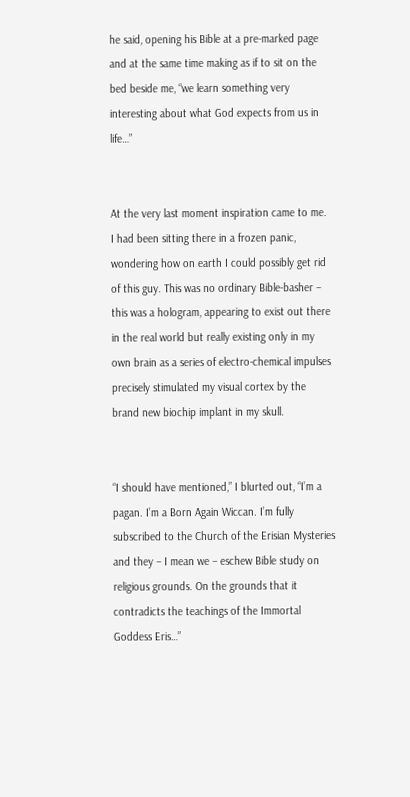he said, opening his Bible at a pre-marked page and at the same time making as if to sit on the bed beside me, “we learn something very interesting about what God expects from us in life…”


At the very last moment inspiration came to me.  I had been sitting there in a frozen panic, wondering how on earth I could possibly get rid of this guy. This was no ordinary Bible-basher – this was a hologram, appearing to exist out there in the real world but really existing only in my own brain as a series of electro-chemical impulses precisely stimulated my visual cortex by the brand new biochip implant in my skull.


“I should have mentioned,” I blurted out, “I’m a pagan. I’m a Born Again Wiccan. I’m fully subscribed to the Church of the Erisian Mysteries and they – I mean we – eschew Bible study on religious grounds. On the grounds that it contradicts the teachings of the Immortal Goddess Eris…”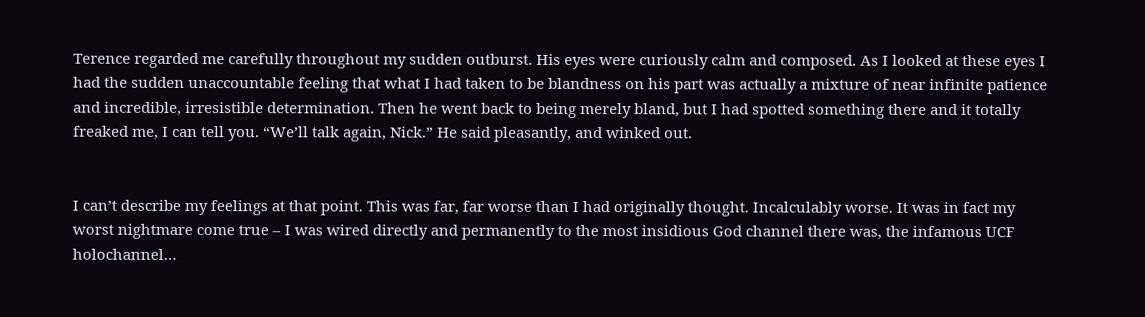Terence regarded me carefully throughout my sudden outburst. His eyes were curiously calm and composed. As I looked at these eyes I had the sudden unaccountable feeling that what I had taken to be blandness on his part was actually a mixture of near infinite patience and incredible, irresistible determination. Then he went back to being merely bland, but I had spotted something there and it totally freaked me, I can tell you. “We’ll talk again, Nick.” He said pleasantly, and winked out.


I can’t describe my feelings at that point. This was far, far worse than I had originally thought. Incalculably worse. It was in fact my worst nightmare come true – I was wired directly and permanently to the most insidious God channel there was, the infamous UCF holochannel…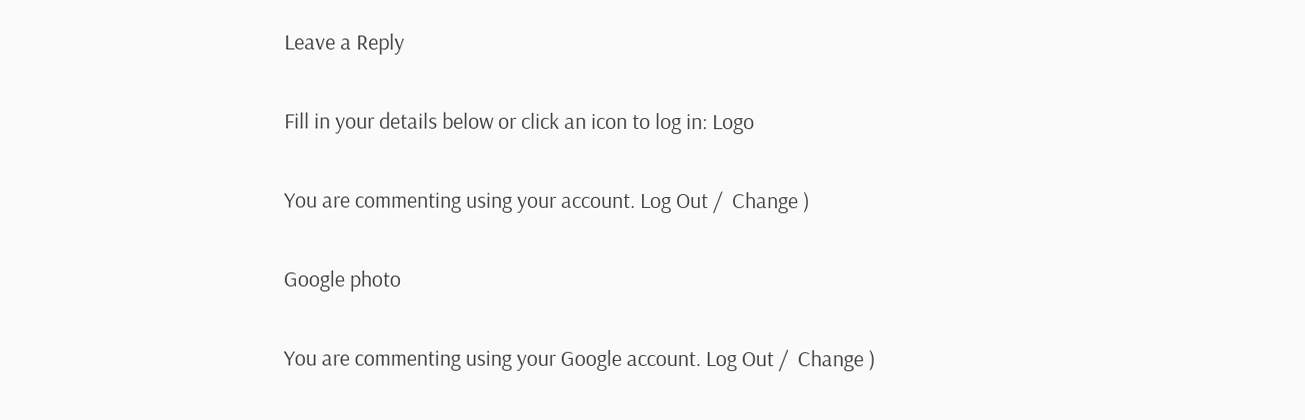Leave a Reply

Fill in your details below or click an icon to log in: Logo

You are commenting using your account. Log Out /  Change )

Google photo

You are commenting using your Google account. Log Out /  Change )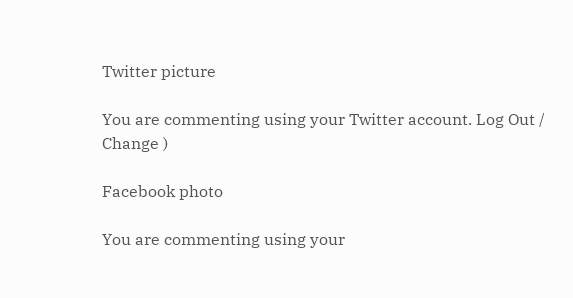Twitter picture

You are commenting using your Twitter account. Log Out /  Change )

Facebook photo

You are commenting using your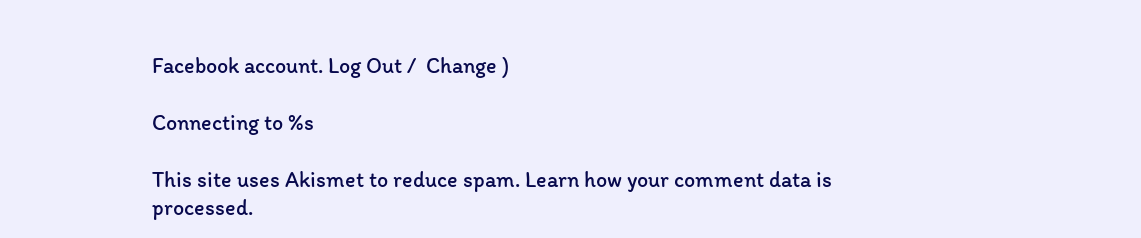Facebook account. Log Out /  Change )

Connecting to %s

This site uses Akismet to reduce spam. Learn how your comment data is processed.